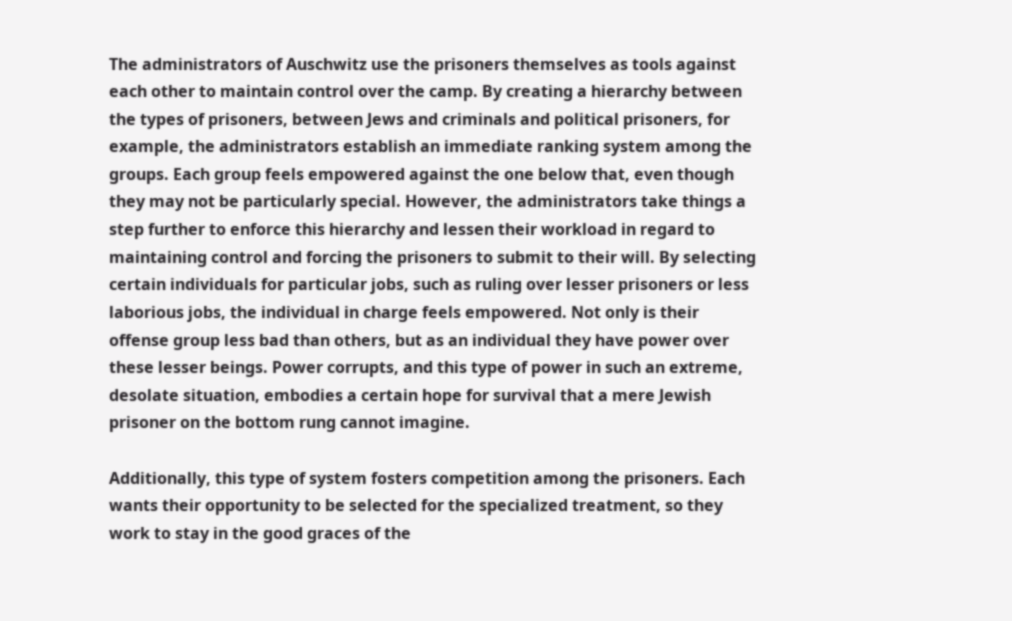The administrators of Auschwitz use the prisoners themselves as tools against each other to maintain control over the camp. By creating a hierarchy between the types of prisoners, between Jews and criminals and political prisoners, for example, the administrators establish an immediate ranking system among the groups. Each group feels empowered against the one below that, even though they may not be particularly special. However, the administrators take things a step further to enforce this hierarchy and lessen their workload in regard to maintaining control and forcing the prisoners to submit to their will. By selecting certain individuals for particular jobs, such as ruling over lesser prisoners or less laborious jobs, the individual in charge feels empowered. Not only is their offense group less bad than others, but as an individual they have power over these lesser beings. Power corrupts, and this type of power in such an extreme, desolate situation, embodies a certain hope for survival that a mere Jewish prisoner on the bottom rung cannot imagine.

Additionally, this type of system fosters competition among the prisoners. Each wants their opportunity to be selected for the specialized treatment, so they work to stay in the good graces of the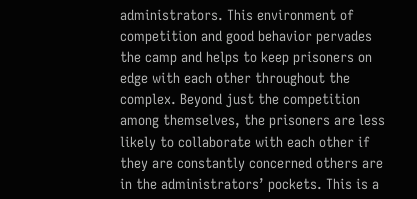administrators. This environment of competition and good behavior pervades the camp and helps to keep prisoners on edge with each other throughout the complex. Beyond just the competition among themselves, the prisoners are less likely to collaborate with each other if they are constantly concerned others are in the administrators’ pockets. This is a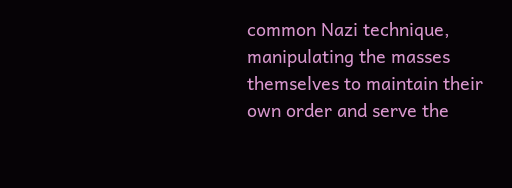common Nazi technique, manipulating the masses themselves to maintain their own order and serve the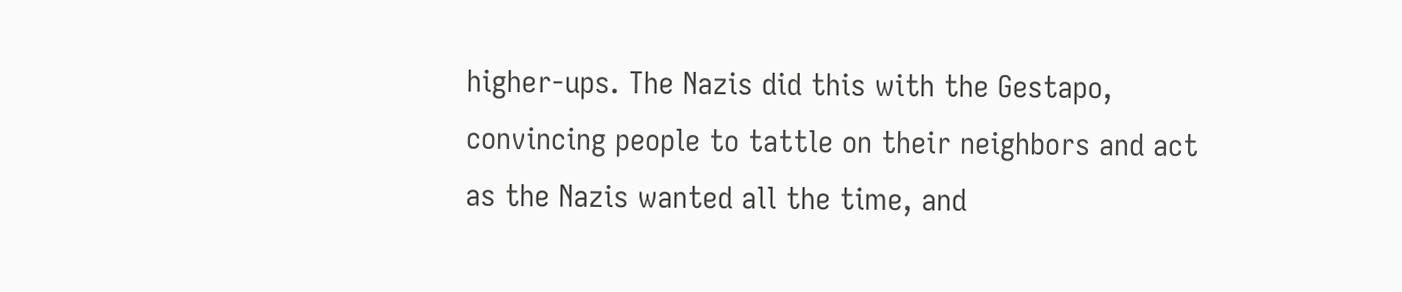higher-ups. The Nazis did this with the Gestapo, convincing people to tattle on their neighbors and act as the Nazis wanted all the time, and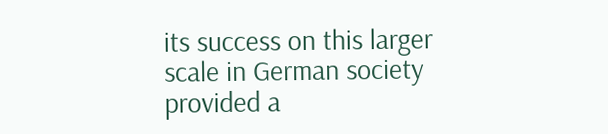its success on this larger scale in German society provided a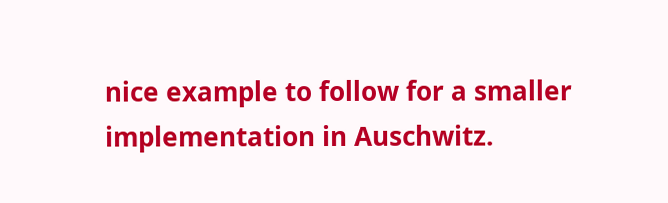nice example to follow for a smaller implementation in Auschwitz.